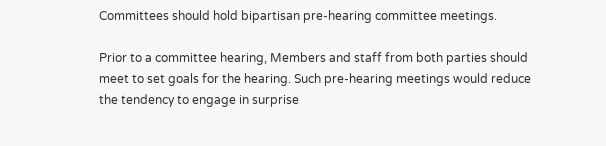Committees should hold bipartisan pre-hearing committee meetings.

Prior to a committee hearing, Members and staff from both parties should meet to set goals for the hearing. Such pre-hearing meetings would reduce the tendency to engage in surprise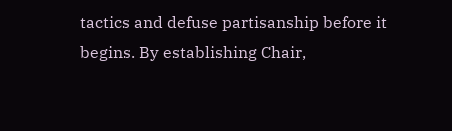tactics and defuse partisanship before it begins. By establishing Chair,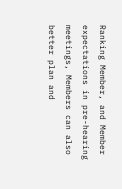Ranking Member, and Member expectations in pre-hearing meetings, Members can also better plan and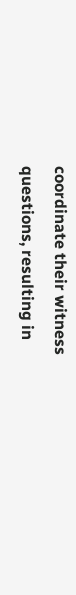coordinate their witness questions, resulting in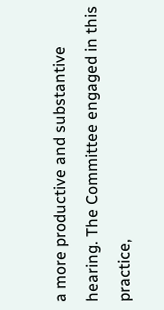a more productive and substantive hearing. The Committee engaged in this practice,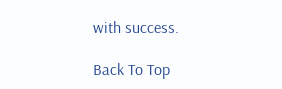with success.

Back To Top